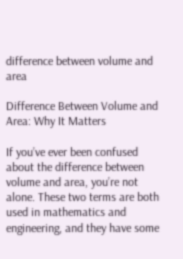difference between volume and area

Difference Between Volume and Area: Why It Matters

If you’ve ever been confused about the difference between volume and area, you’re not alone. These two terms are both used in mathematics and engineering, and they have some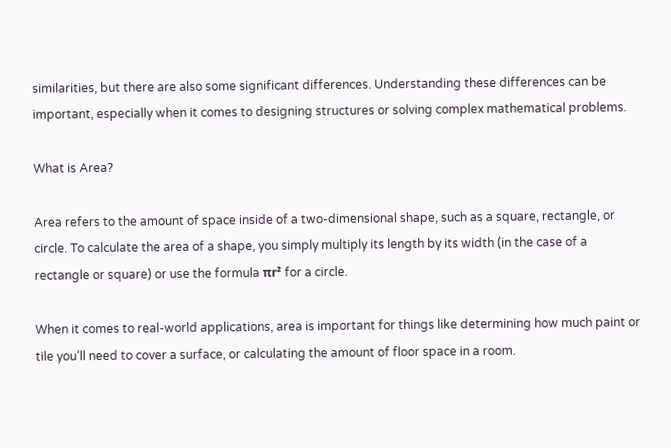similarities, but there are also some significant differences. Understanding these differences can be important, especially when it comes to designing structures or solving complex mathematical problems.

What is Area?

Area refers to the amount of space inside of a two-dimensional shape, such as a square, rectangle, or circle. To calculate the area of a shape, you simply multiply its length by its width (in the case of a rectangle or square) or use the formula πr² for a circle.

When it comes to real-world applications, area is important for things like determining how much paint or tile you’ll need to cover a surface, or calculating the amount of floor space in a room.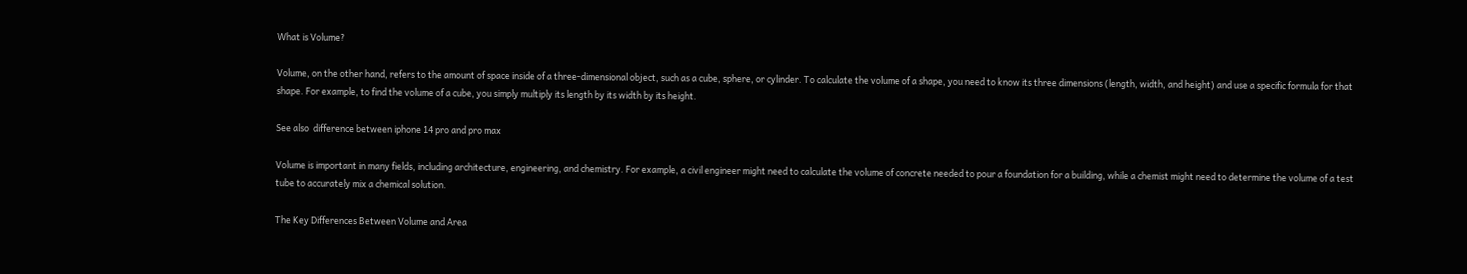What is Volume?

Volume, on the other hand, refers to the amount of space inside of a three-dimensional object, such as a cube, sphere, or cylinder. To calculate the volume of a shape, you need to know its three dimensions (length, width, and height) and use a specific formula for that shape. For example, to find the volume of a cube, you simply multiply its length by its width by its height.

See also  difference between iphone 14 pro and pro max

Volume is important in many fields, including architecture, engineering, and chemistry. For example, a civil engineer might need to calculate the volume of concrete needed to pour a foundation for a building, while a chemist might need to determine the volume of a test tube to accurately mix a chemical solution.

The Key Differences Between Volume and Area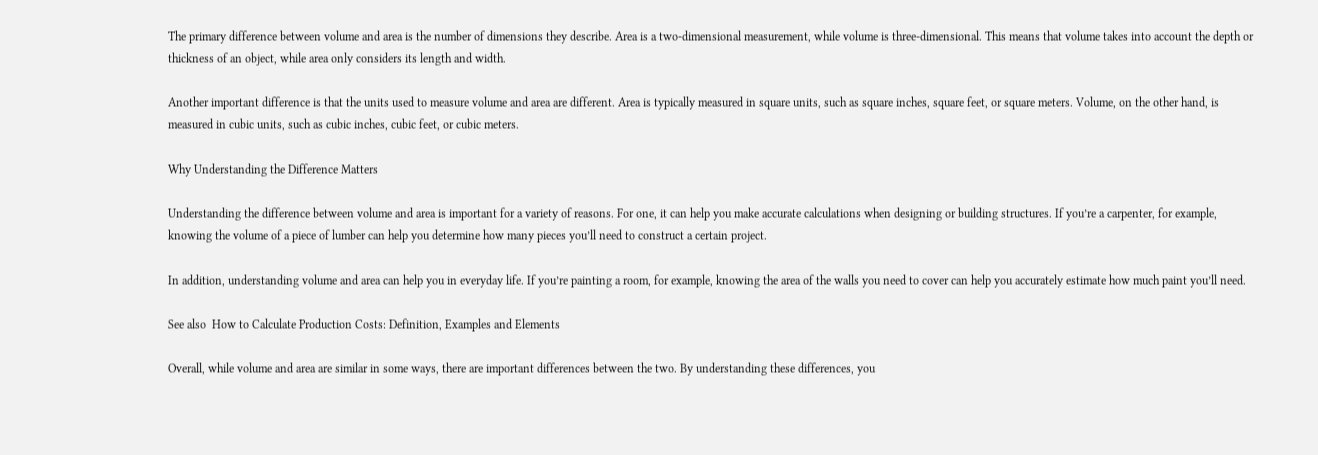The primary difference between volume and area is the number of dimensions they describe. Area is a two-dimensional measurement, while volume is three-dimensional. This means that volume takes into account the depth or thickness of an object, while area only considers its length and width.

Another important difference is that the units used to measure volume and area are different. Area is typically measured in square units, such as square inches, square feet, or square meters. Volume, on the other hand, is measured in cubic units, such as cubic inches, cubic feet, or cubic meters.

Why Understanding the Difference Matters

Understanding the difference between volume and area is important for a variety of reasons. For one, it can help you make accurate calculations when designing or building structures. If you’re a carpenter, for example, knowing the volume of a piece of lumber can help you determine how many pieces you’ll need to construct a certain project.

In addition, understanding volume and area can help you in everyday life. If you’re painting a room, for example, knowing the area of the walls you need to cover can help you accurately estimate how much paint you’ll need.

See also  How to Calculate Production Costs: Definition, Examples and Elements

Overall, while volume and area are similar in some ways, there are important differences between the two. By understanding these differences, you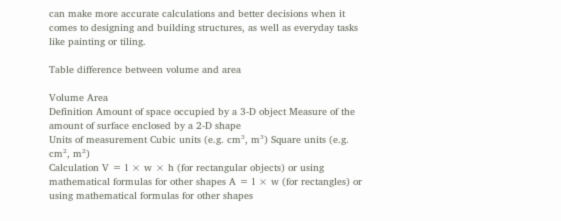can make more accurate calculations and better decisions when it comes to designing and building structures, as well as everyday tasks like painting or tiling.

Table difference between volume and area

Volume Area
Definition Amount of space occupied by a 3-D object Measure of the amount of surface enclosed by a 2-D shape
Units of measurement Cubic units (e.g. cm³, m³) Square units (e.g. cm², m²)
Calculation V = l × w × h (for rectangular objects) or using mathematical formulas for other shapes A = l × w (for rectangles) or using mathematical formulas for other shapes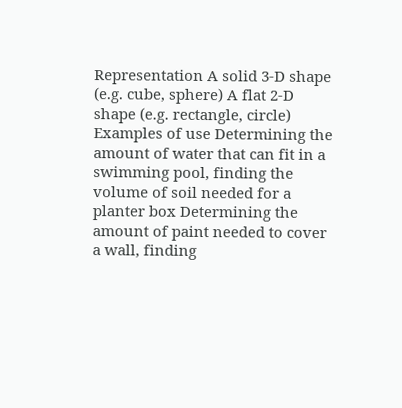Representation A solid 3-D shape (e.g. cube, sphere) A flat 2-D shape (e.g. rectangle, circle)
Examples of use Determining the amount of water that can fit in a swimming pool, finding the volume of soil needed for a planter box Determining the amount of paint needed to cover a wall, finding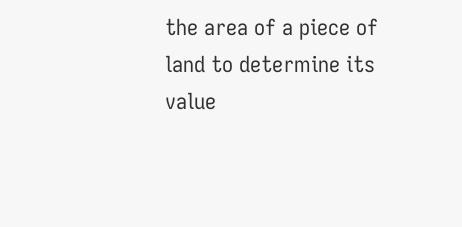the area of a piece of land to determine its value